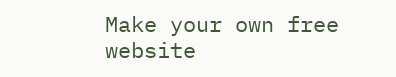Make your own free website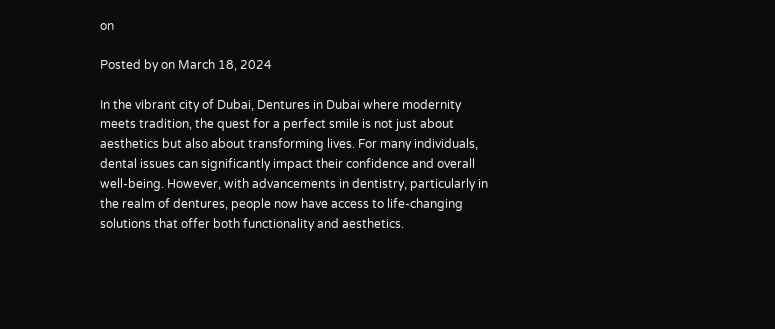on

Posted by on March 18, 2024

In the vibrant city of Dubai, Dentures in Dubai where modernity meets tradition, the quest for a perfect smile is not just about aesthetics but also about transforming lives. For many individuals, dental issues can significantly impact their confidence and overall well-being. However, with advancements in dentistry, particularly in the realm of dentures, people now have access to life-changing solutions that offer both functionality and aesthetics.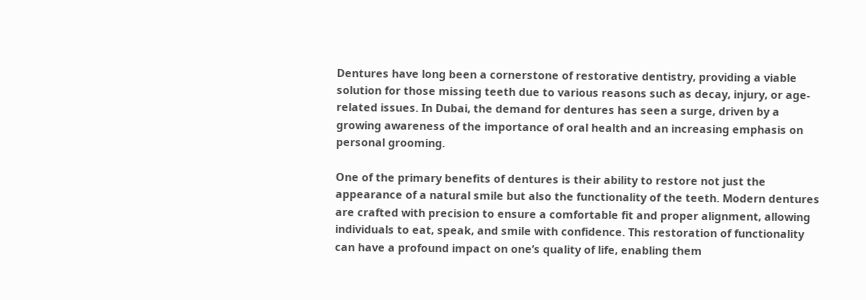Dentures have long been a cornerstone of restorative dentistry, providing a viable solution for those missing teeth due to various reasons such as decay, injury, or age-related issues. In Dubai, the demand for dentures has seen a surge, driven by a growing awareness of the importance of oral health and an increasing emphasis on personal grooming.

One of the primary benefits of dentures is their ability to restore not just the appearance of a natural smile but also the functionality of the teeth. Modern dentures are crafted with precision to ensure a comfortable fit and proper alignment, allowing individuals to eat, speak, and smile with confidence. This restoration of functionality can have a profound impact on one’s quality of life, enabling them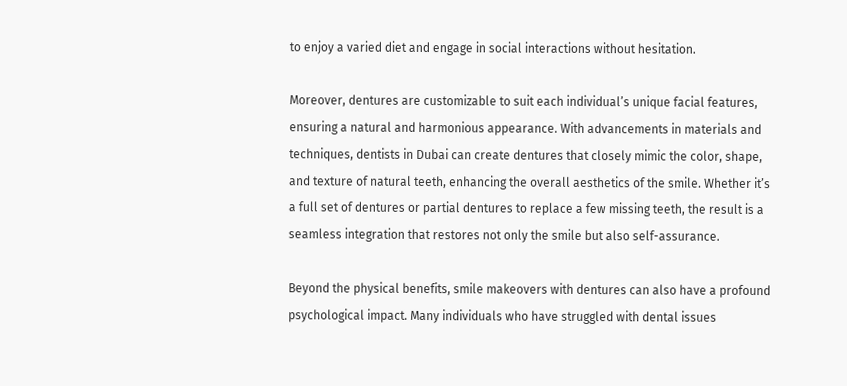to enjoy a varied diet and engage in social interactions without hesitation.

Moreover, dentures are customizable to suit each individual’s unique facial features, ensuring a natural and harmonious appearance. With advancements in materials and techniques, dentists in Dubai can create dentures that closely mimic the color, shape, and texture of natural teeth, enhancing the overall aesthetics of the smile. Whether it’s a full set of dentures or partial dentures to replace a few missing teeth, the result is a seamless integration that restores not only the smile but also self-assurance.

Beyond the physical benefits, smile makeovers with dentures can also have a profound psychological impact. Many individuals who have struggled with dental issues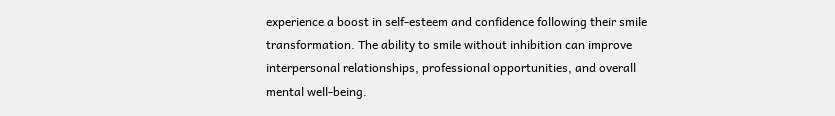experience a boost in self-esteem and confidence following their smile transformation. The ability to smile without inhibition can improve interpersonal relationships, professional opportunities, and overall mental well-being.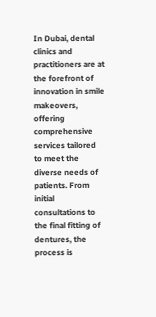In Dubai, dental clinics and practitioners are at the forefront of innovation in smile makeovers, offering comprehensive services tailored to meet the diverse needs of patients. From initial consultations to the final fitting of dentures, the process is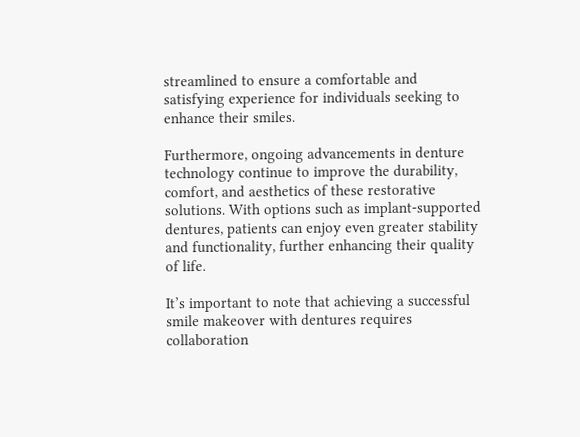streamlined to ensure a comfortable and satisfying experience for individuals seeking to enhance their smiles.

Furthermore, ongoing advancements in denture technology continue to improve the durability, comfort, and aesthetics of these restorative solutions. With options such as implant-supported dentures, patients can enjoy even greater stability and functionality, further enhancing their quality of life.

It’s important to note that achieving a successful smile makeover with dentures requires collaboration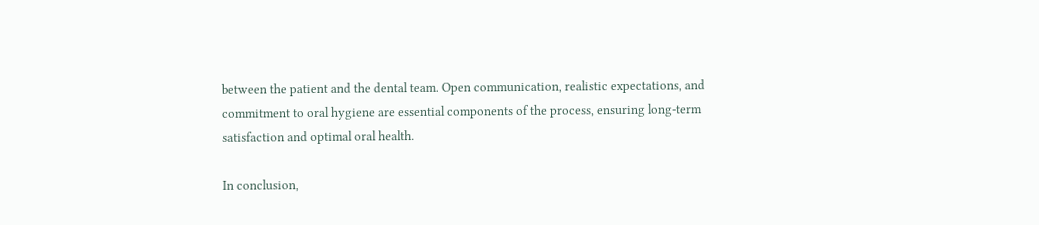between the patient and the dental team. Open communication, realistic expectations, and commitment to oral hygiene are essential components of the process, ensuring long-term satisfaction and optimal oral health.

In conclusion,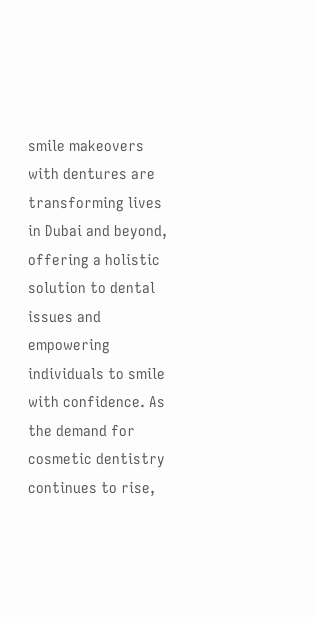smile makeovers with dentures are transforming lives in Dubai and beyond, offering a holistic solution to dental issues and empowering individuals to smile with confidence. As the demand for cosmetic dentistry continues to rise,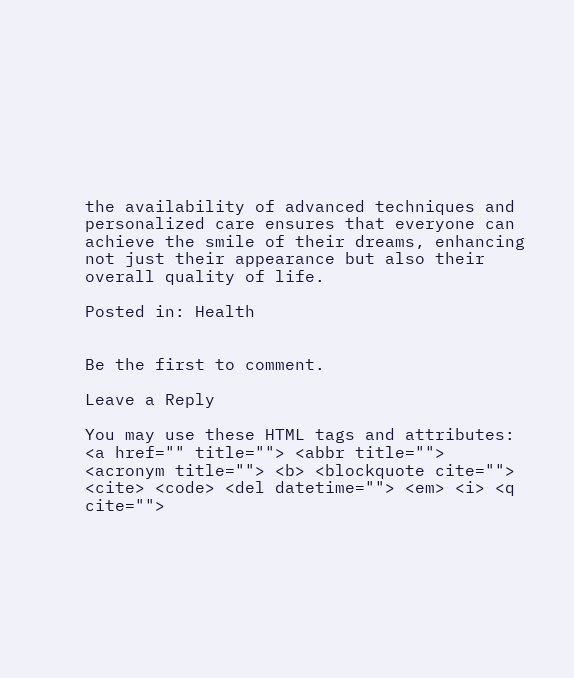the availability of advanced techniques and personalized care ensures that everyone can achieve the smile of their dreams, enhancing not just their appearance but also their overall quality of life.

Posted in: Health


Be the first to comment.

Leave a Reply

You may use these HTML tags and attributes: <a href="" title=""> <abbr title=""> <acronym title=""> <b> <blockquote cite=""> <cite> <code> <del datetime=""> <em> <i> <q cite="">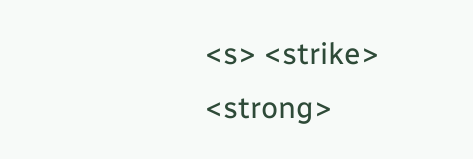<s> <strike> <strong>